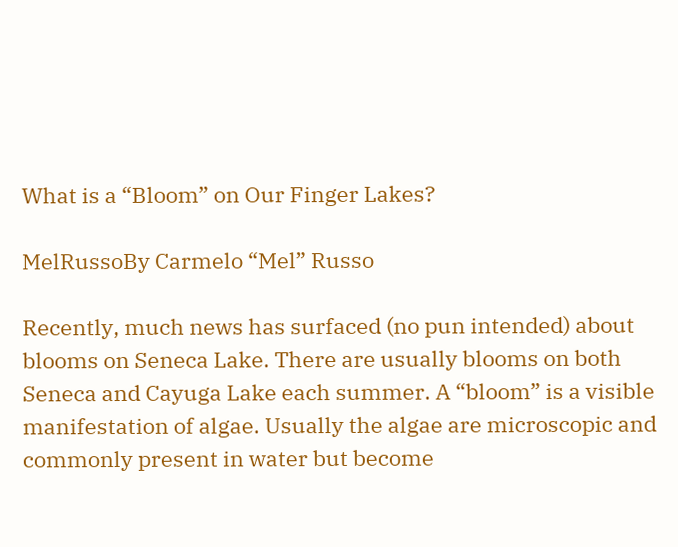What is a “Bloom” on Our Finger Lakes?

MelRussoBy Carmelo “Mel” Russo

Recently, much news has surfaced (no pun intended) about blooms on Seneca Lake. There are usually blooms on both Seneca and Cayuga Lake each summer. A “bloom” is a visible manifestation of algae. Usually the algae are microscopic and commonly present in water but become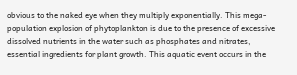obvious to the naked eye when they multiply exponentially. This mega-population explosion of phytoplankton is due to the presence of excessive dissolved nutrients in the water such as phosphates and nitrates, essential ingredients for plant growth. This aquatic event occurs in the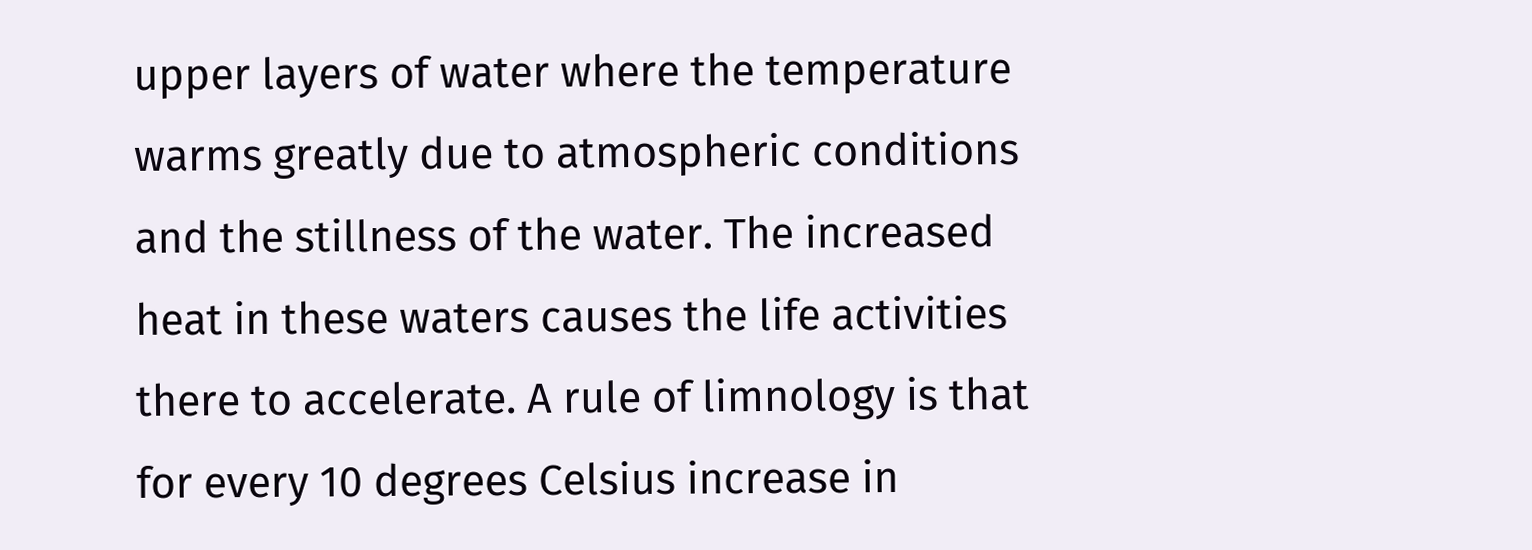upper layers of water where the temperature warms greatly due to atmospheric conditions and the stillness of the water. The increased heat in these waters causes the life activities there to accelerate. A rule of limnology is that for every 10 degrees Celsius increase in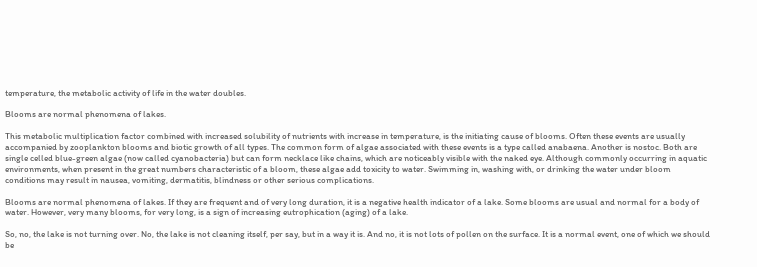temperature, the metabolic activity of life in the water doubles.

Blooms are normal phenomena of lakes.

This metabolic multiplication factor combined with increased solubility of nutrients with increase in temperature, is the initiating cause of blooms. Often these events are usually accompanied by zooplankton blooms and biotic growth of all types. The common form of algae associated with these events is a type called anabaena. Another is nostoc. Both are single celled blue-green algae (now called cyanobacteria) but can form necklace like chains, which are noticeably visible with the naked eye. Although commonly occurring in aquatic environments, when present in the great numbers characteristic of a bloom, these algae add toxicity to water. Swimming in, washing with, or drinking the water under bloom conditions may result in nausea, vomiting, dermatitis, blindness or other serious complications.

Blooms are normal phenomena of lakes. If they are frequent and of very long duration, it is a negative health indicator of a lake. Some blooms are usual and normal for a body of water. However, very many blooms, for very long, is a sign of increasing eutrophication (aging) of a lake.

So, no, the lake is not turning over. No, the lake is not cleaning itself, per say, but in a way it is. And no, it is not lots of pollen on the surface. It is a normal event, one of which we should be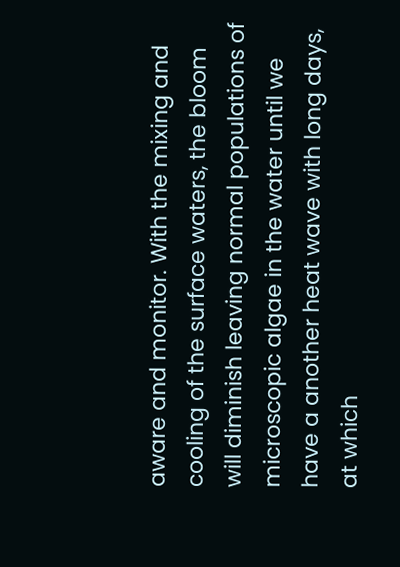aware and monitor. With the mixing and cooling of the surface waters, the bloom will diminish leaving normal populations of microscopic algae in the water until we have a another heat wave with long days, at which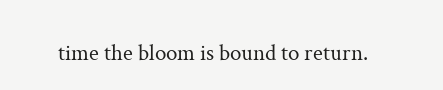time the bloom is bound to return.